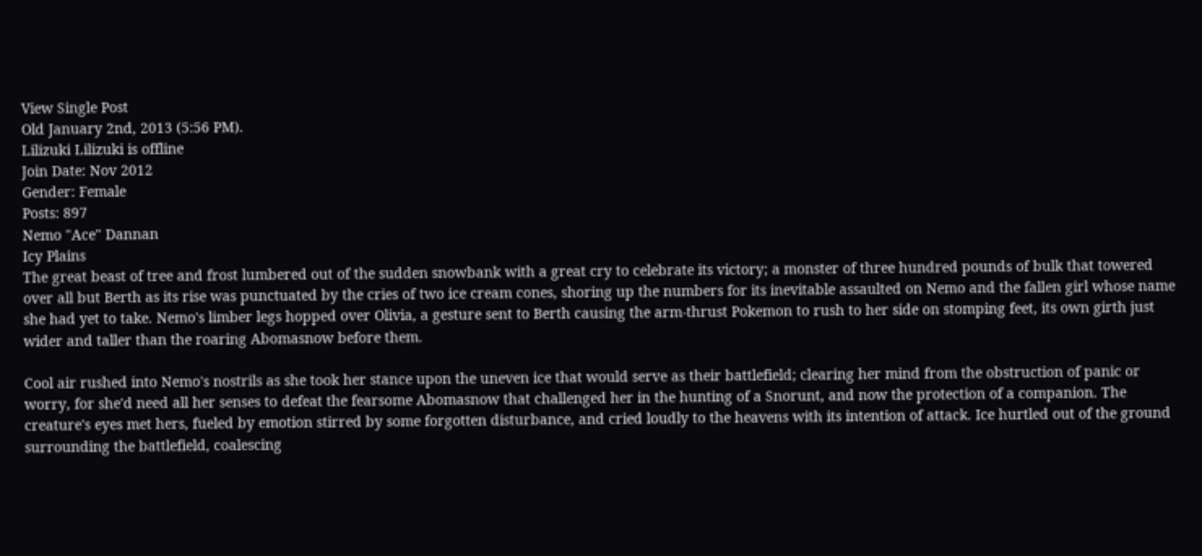View Single Post
Old January 2nd, 2013 (5:56 PM).
Lilizuki Lilizuki is offline
Join Date: Nov 2012
Gender: Female
Posts: 897
Nemo "Ace" Dannan
Icy Plains
The great beast of tree and frost lumbered out of the sudden snowbank with a great cry to celebrate its victory; a monster of three hundred pounds of bulk that towered over all but Berth as its rise was punctuated by the cries of two ice cream cones, shoring up the numbers for its inevitable assaulted on Nemo and the fallen girl whose name she had yet to take. Nemo's limber legs hopped over Olivia, a gesture sent to Berth causing the arm-thrust Pokemon to rush to her side on stomping feet, its own girth just wider and taller than the roaring Abomasnow before them.

Cool air rushed into Nemo's nostrils as she took her stance upon the uneven ice that would serve as their battlefield; clearing her mind from the obstruction of panic or worry, for she'd need all her senses to defeat the fearsome Abomasnow that challenged her in the hunting of a Snorunt, and now the protection of a companion. The creature's eyes met hers, fueled by emotion stirred by some forgotten disturbance, and cried loudly to the heavens with its intention of attack. Ice hurtled out of the ground surrounding the battlefield, coalescing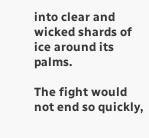into clear and wicked shards of ice around its palms.

The fight would not end so quickly,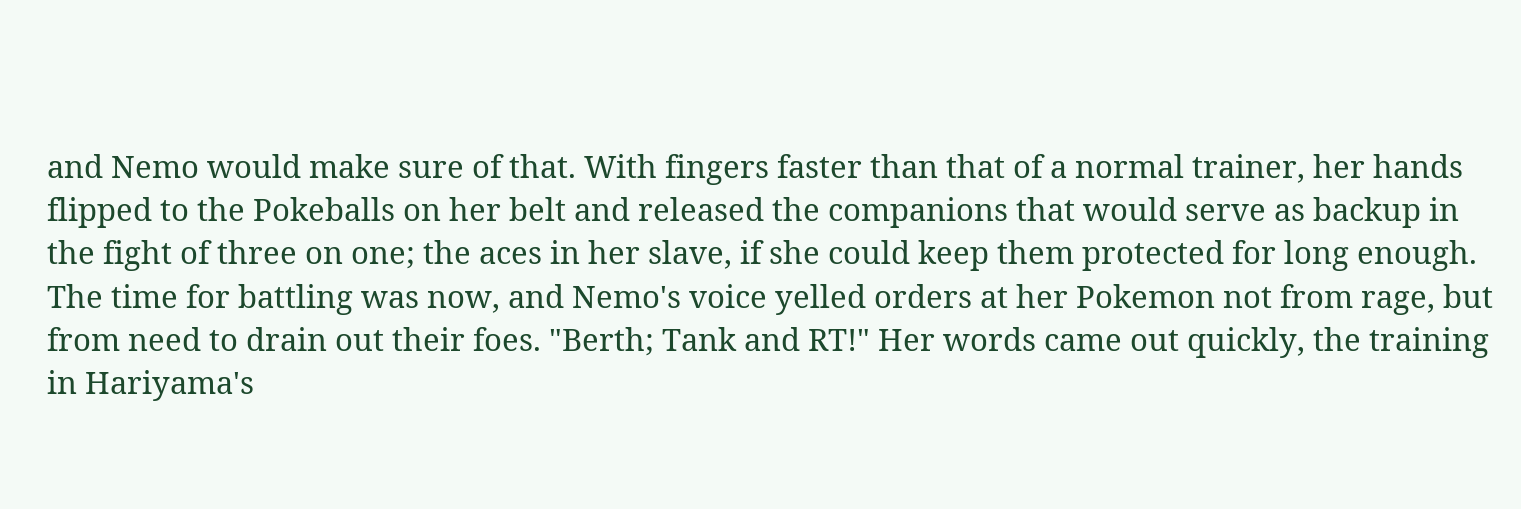and Nemo would make sure of that. With fingers faster than that of a normal trainer, her hands flipped to the Pokeballs on her belt and released the companions that would serve as backup in the fight of three on one; the aces in her slave, if she could keep them protected for long enough. The time for battling was now, and Nemo's voice yelled orders at her Pokemon not from rage, but from need to drain out their foes. "Berth; Tank and RT!" Her words came out quickly, the training in Hariyama's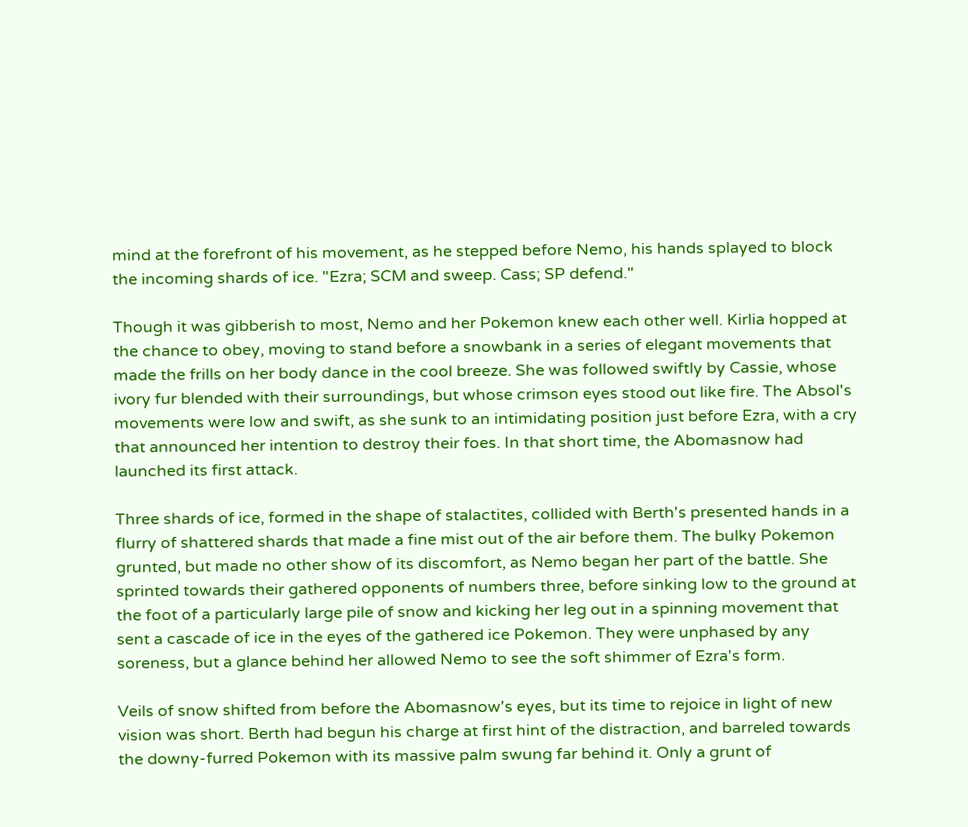mind at the forefront of his movement, as he stepped before Nemo, his hands splayed to block the incoming shards of ice. "Ezra; SCM and sweep. Cass; SP defend."

Though it was gibberish to most, Nemo and her Pokemon knew each other well. Kirlia hopped at the chance to obey, moving to stand before a snowbank in a series of elegant movements that made the frills on her body dance in the cool breeze. She was followed swiftly by Cassie, whose ivory fur blended with their surroundings, but whose crimson eyes stood out like fire. The Absol's movements were low and swift, as she sunk to an intimidating position just before Ezra, with a cry that announced her intention to destroy their foes. In that short time, the Abomasnow had launched its first attack.

Three shards of ice, formed in the shape of stalactites, collided with Berth's presented hands in a flurry of shattered shards that made a fine mist out of the air before them. The bulky Pokemon grunted, but made no other show of its discomfort, as Nemo began her part of the battle. She sprinted towards their gathered opponents of numbers three, before sinking low to the ground at the foot of a particularly large pile of snow and kicking her leg out in a spinning movement that sent a cascade of ice in the eyes of the gathered ice Pokemon. They were unphased by any soreness, but a glance behind her allowed Nemo to see the soft shimmer of Ezra's form.

Veils of snow shifted from before the Abomasnow's eyes, but its time to rejoice in light of new vision was short. Berth had begun his charge at first hint of the distraction, and barreled towards the downy-furred Pokemon with its massive palm swung far behind it. Only a grunt of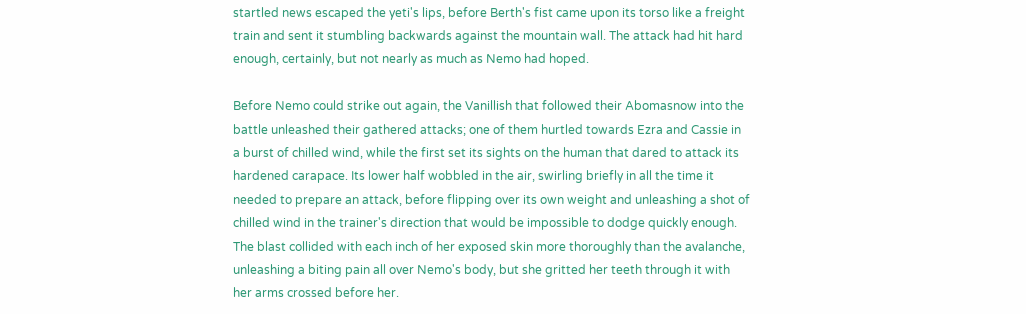startled news escaped the yeti's lips, before Berth's fist came upon its torso like a freight train and sent it stumbling backwards against the mountain wall. The attack had hit hard enough, certainly, but not nearly as much as Nemo had hoped.

Before Nemo could strike out again, the Vanillish that followed their Abomasnow into the battle unleashed their gathered attacks; one of them hurtled towards Ezra and Cassie in a burst of chilled wind, while the first set its sights on the human that dared to attack its hardened carapace. Its lower half wobbled in the air, swirling briefly in all the time it needed to prepare an attack, before flipping over its own weight and unleashing a shot of chilled wind in the trainer's direction that would be impossible to dodge quickly enough. The blast collided with each inch of her exposed skin more thoroughly than the avalanche, unleashing a biting pain all over Nemo's body, but she gritted her teeth through it with her arms crossed before her.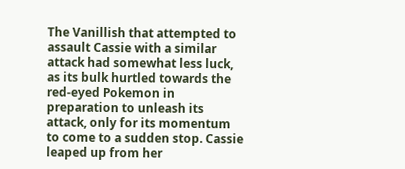The Vanillish that attempted to assault Cassie with a similar attack had somewhat less luck, as its bulk hurtled towards the red-eyed Pokemon in preparation to unleash its attack, only for its momentum to come to a sudden stop. Cassie leaped up from her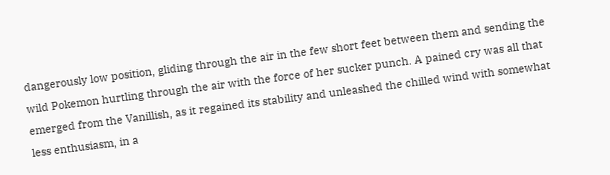dangerously low position, gliding through the air in the few short feet between them and sending the wild Pokemon hurtling through the air with the force of her sucker punch. A pained cry was all that emerged from the Vanillish, as it regained its stability and unleashed the chilled wind with somewhat less enthusiasm, in a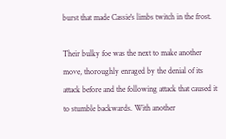burst that made Cassie's limbs twitch in the frost.

Their bulky foe was the next to make another move, thoroughly enraged by the denial of its attack before and the following attack that caused it to stumble backwards. With another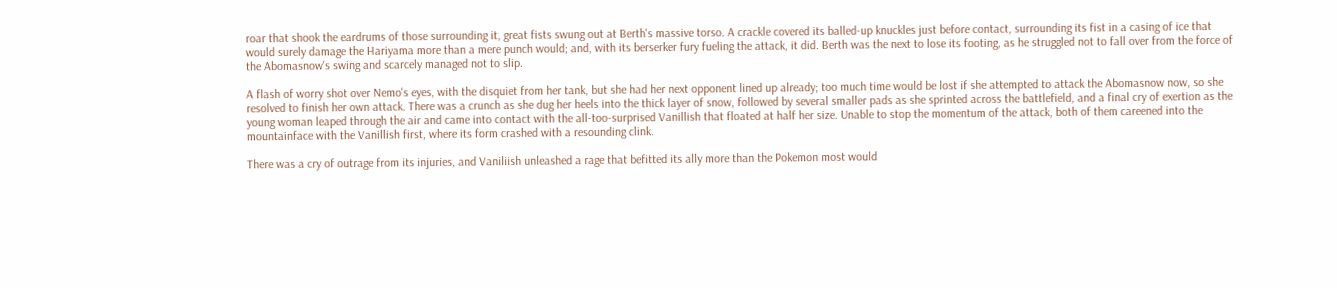roar that shook the eardrums of those surrounding it, great fists swung out at Berth's massive torso. A crackle covered its balled-up knuckles just before contact, surrounding its fist in a casing of ice that would surely damage the Hariyama more than a mere punch would; and, with its berserker fury fueling the attack, it did. Berth was the next to lose its footing, as he struggled not to fall over from the force of the Abomasnow's swing and scarcely managed not to slip.

A flash of worry shot over Nemo's eyes, with the disquiet from her tank, but she had her next opponent lined up already; too much time would be lost if she attempted to attack the Abomasnow now, so she resolved to finish her own attack. There was a crunch as she dug her heels into the thick layer of snow, followed by several smaller pads as she sprinted across the battlefield, and a final cry of exertion as the young woman leaped through the air and came into contact with the all-too-surprised Vanillish that floated at half her size. Unable to stop the momentum of the attack, both of them careened into the mountainface with the Vanillish first, where its form crashed with a resounding clink.

There was a cry of outrage from its injuries, and Vaniliish unleashed a rage that befitted its ally more than the Pokemon most would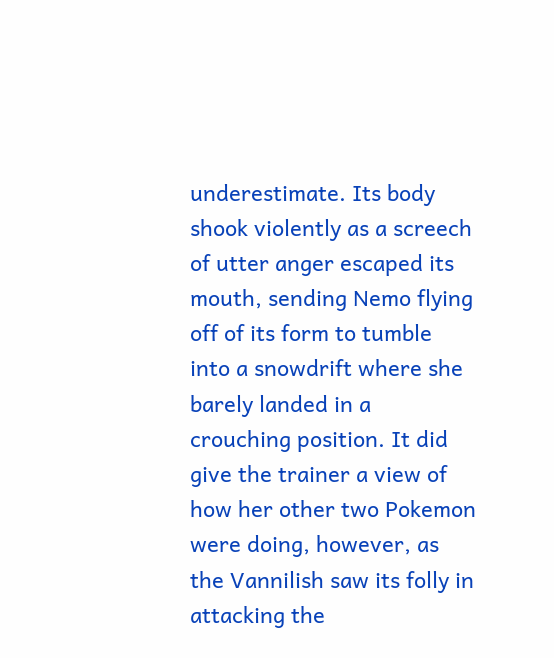underestimate. Its body shook violently as a screech of utter anger escaped its mouth, sending Nemo flying off of its form to tumble into a snowdrift where she barely landed in a crouching position. It did give the trainer a view of how her other two Pokemon were doing, however, as the Vannilish saw its folly in attacking the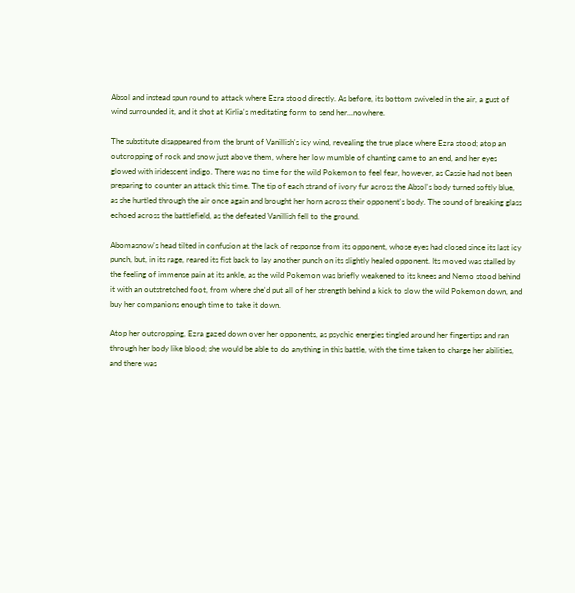Absol and instead spun round to attack where Ezra stood directly. As before, its bottom swiveled in the air, a gust of wind surrounded it, and it shot at Kirlia's meditating form to send her...nowhere.

The substitute disappeared from the brunt of Vanillish's icy wind, revealing the true place where Ezra stood; atop an outcropping of rock and snow just above them, where her low mumble of chanting came to an end, and her eyes glowed with iridescent indigo. There was no time for the wild Pokemon to feel fear, however, as Cassie had not been preparing to counter an attack this time. The tip of each strand of ivory fur across the Absol's body turned softly blue, as she hurtled through the air once again and brought her horn across their opponent's body. The sound of breaking glass echoed across the battlefield, as the defeated Vanillish fell to the ground.

Abomasnow's head tilted in confusion at the lack of response from its opponent, whose eyes had closed since its last icy punch, but, in its rage, reared its fist back to lay another punch on its slightly healed opponent. Its moved was stalled by the feeling of immense pain at its ankle, as the wild Pokemon was briefly weakened to its knees and Nemo stood behind it with an outstretched foot, from where she'd put all of her strength behind a kick to slow the wild Pokemon down, and buy her companions enough time to take it down.

Atop her outcropping, Ezra gazed down over her opponents, as psychic energies tingled around her fingertips and ran through her body like blood; she would be able to do anything in this battle, with the time taken to charge her abilities, and there was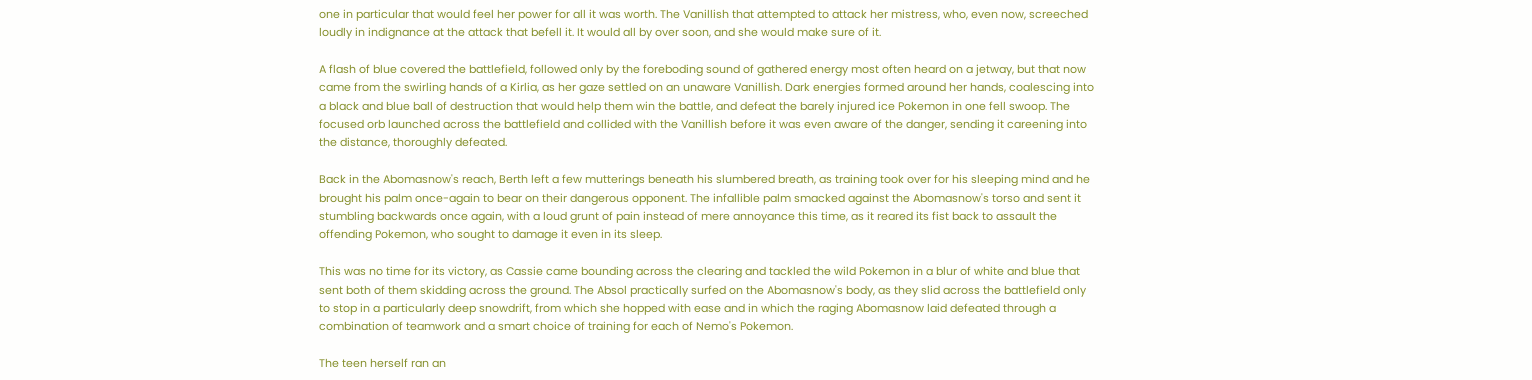one in particular that would feel her power for all it was worth. The Vanillish that attempted to attack her mistress, who, even now, screeched loudly in indignance at the attack that befell it. It would all by over soon, and she would make sure of it.

A flash of blue covered the battlefield, followed only by the foreboding sound of gathered energy most often heard on a jetway, but that now came from the swirling hands of a Kirlia, as her gaze settled on an unaware Vanillish. Dark energies formed around her hands, coalescing into a black and blue ball of destruction that would help them win the battle, and defeat the barely injured ice Pokemon in one fell swoop. The focused orb launched across the battlefield and collided with the Vanillish before it was even aware of the danger, sending it careening into the distance, thoroughly defeated.

Back in the Abomasnow's reach, Berth left a few mutterings beneath his slumbered breath, as training took over for his sleeping mind and he brought his palm once-again to bear on their dangerous opponent. The infallible palm smacked against the Abomasnow's torso and sent it stumbling backwards once again, with a loud grunt of pain instead of mere annoyance this time, as it reared its fist back to assault the offending Pokemon, who sought to damage it even in its sleep.

This was no time for its victory, as Cassie came bounding across the clearing and tackled the wild Pokemon in a blur of white and blue that sent both of them skidding across the ground. The Absol practically surfed on the Abomasnow's body, as they slid across the battlefield only to stop in a particularly deep snowdrift, from which she hopped with ease and in which the raging Abomasnow laid defeated through a combination of teamwork and a smart choice of training for each of Nemo's Pokemon.

The teen herself ran an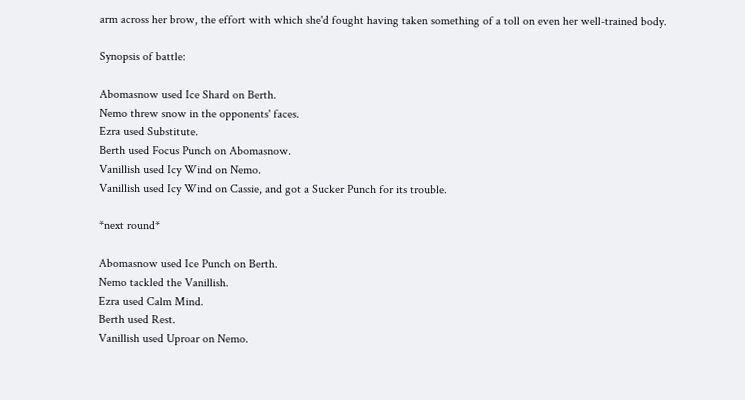arm across her brow, the effort with which she'd fought having taken something of a toll on even her well-trained body.

Synopsis of battle:

Abomasnow used Ice Shard on Berth.
Nemo threw snow in the opponents' faces.
Ezra used Substitute.
Berth used Focus Punch on Abomasnow.
Vanillish used Icy Wind on Nemo.
Vanillish used Icy Wind on Cassie, and got a Sucker Punch for its trouble.

*next round*

Abomasnow used Ice Punch on Berth.
Nemo tackled the Vanillish.
Ezra used Calm Mind.
Berth used Rest.
Vanillish used Uproar on Nemo.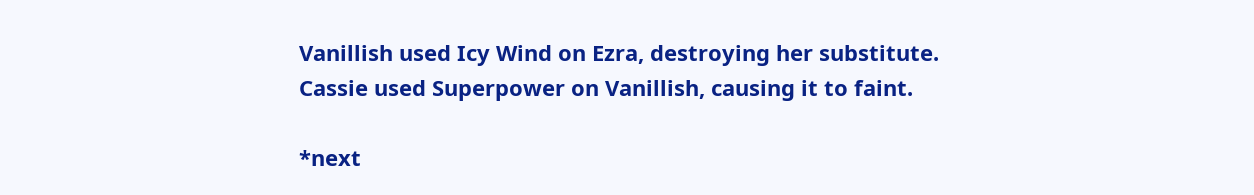Vanillish used Icy Wind on Ezra, destroying her substitute.
Cassie used Superpower on Vanillish, causing it to faint.

*next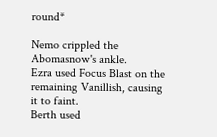round*

Nemo crippled the Abomasnow's ankle.
Ezra used Focus Blast on the remaining Vanillish, causing it to faint.
Berth used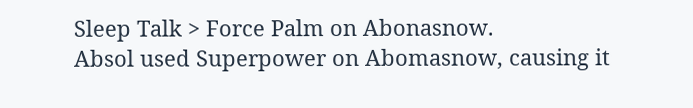Sleep Talk > Force Palm on Abonasnow.
Absol used Superpower on Abomasnow, causing it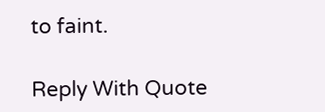to faint.

Reply With Quote